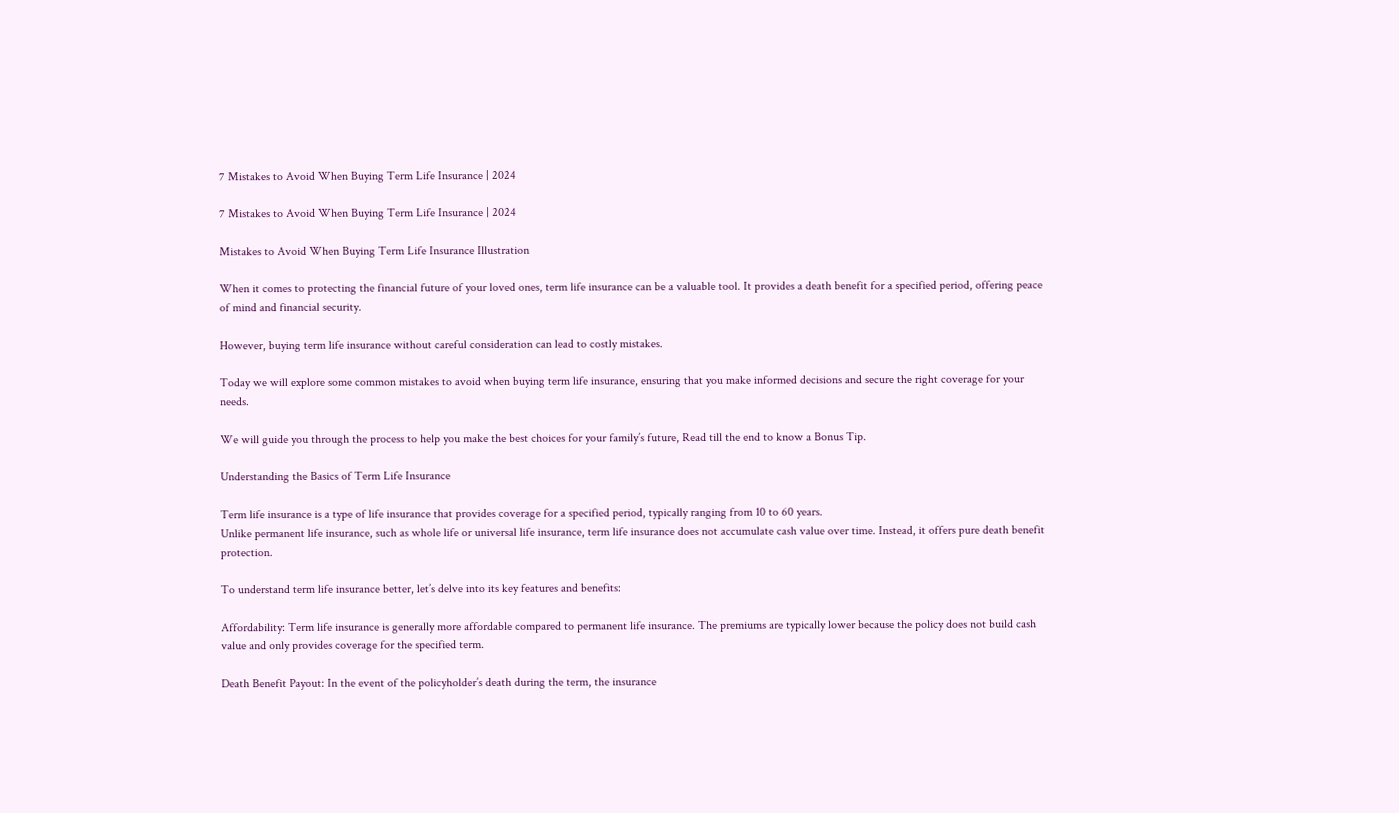7 Mistakes to Avoid When Buying Term Life Insurance | 2024

7 Mistakes to Avoid When Buying Term Life Insurance | 2024

Mistakes to Avoid When Buying Term Life Insurance Illustration

When it comes to protecting the financial future of your loved ones, term life insurance can be a valuable tool. It provides a death benefit for a specified period, offering peace of mind and financial security.

However, buying term life insurance without careful consideration can lead to costly mistakes.

Today we will explore some common mistakes to avoid when buying term life insurance, ensuring that you make informed decisions and secure the right coverage for your needs.

We will guide you through the process to help you make the best choices for your family’s future, Read till the end to know a Bonus Tip.

Understanding the Basics of Term Life Insurance

Term life insurance is a type of life insurance that provides coverage for a specified period, typically ranging from 10 to 60 years.
Unlike permanent life insurance, such as whole life or universal life insurance, term life insurance does not accumulate cash value over time. Instead, it offers pure death benefit protection.

To understand term life insurance better, let’s delve into its key features and benefits:

Affordability: Term life insurance is generally more affordable compared to permanent life insurance. The premiums are typically lower because the policy does not build cash value and only provides coverage for the specified term.

Death Benefit Payout: In the event of the policyholder’s death during the term, the insurance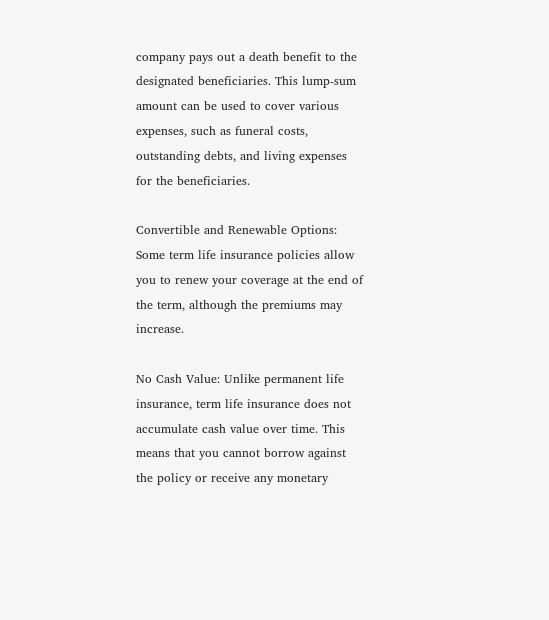company pays out a death benefit to the designated beneficiaries. This lump-sum amount can be used to cover various expenses, such as funeral costs, outstanding debts, and living expenses for the beneficiaries.

Convertible and Renewable Options: Some term life insurance policies allow you to renew your coverage at the end of the term, although the premiums may increase.

No Cash Value: Unlike permanent life insurance, term life insurance does not accumulate cash value over time. This means that you cannot borrow against the policy or receive any monetary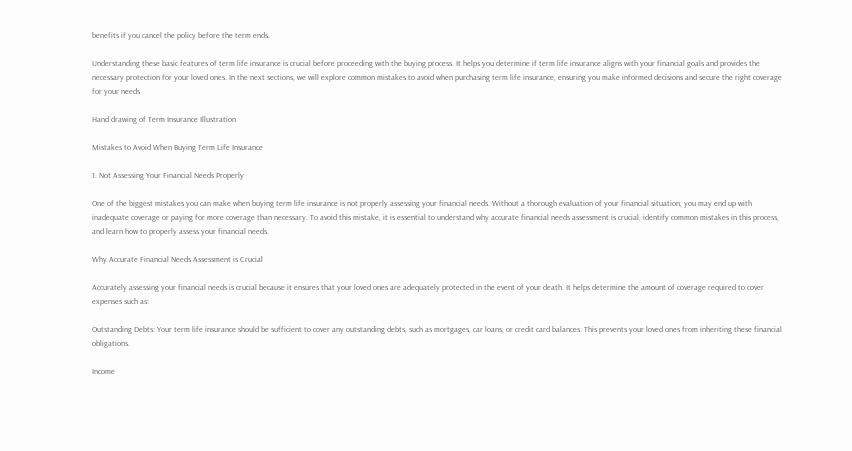benefits if you cancel the policy before the term ends.

Understanding these basic features of term life insurance is crucial before proceeding with the buying process. It helps you determine if term life insurance aligns with your financial goals and provides the necessary protection for your loved ones. In the next sections, we will explore common mistakes to avoid when purchasing term life insurance, ensuring you make informed decisions and secure the right coverage for your needs

Hand drawing of Term Insurance Illustration

Mistakes to Avoid When Buying Term Life Insurance

1. Not Assessing Your Financial Needs Properly

One of the biggest mistakes you can make when buying term life insurance is not properly assessing your financial needs. Without a thorough evaluation of your financial situation, you may end up with inadequate coverage or paying for more coverage than necessary. To avoid this mistake, it is essential to understand why accurate financial needs assessment is crucial, identify common mistakes in this process, and learn how to properly assess your financial needs.

Why Accurate Financial Needs Assessment is Crucial

Accurately assessing your financial needs is crucial because it ensures that your loved ones are adequately protected in the event of your death. It helps determine the amount of coverage required to cover expenses such as:

Outstanding Debts: Your term life insurance should be sufficient to cover any outstanding debts, such as mortgages, car loans, or credit card balances. This prevents your loved ones from inheriting these financial obligations.

Income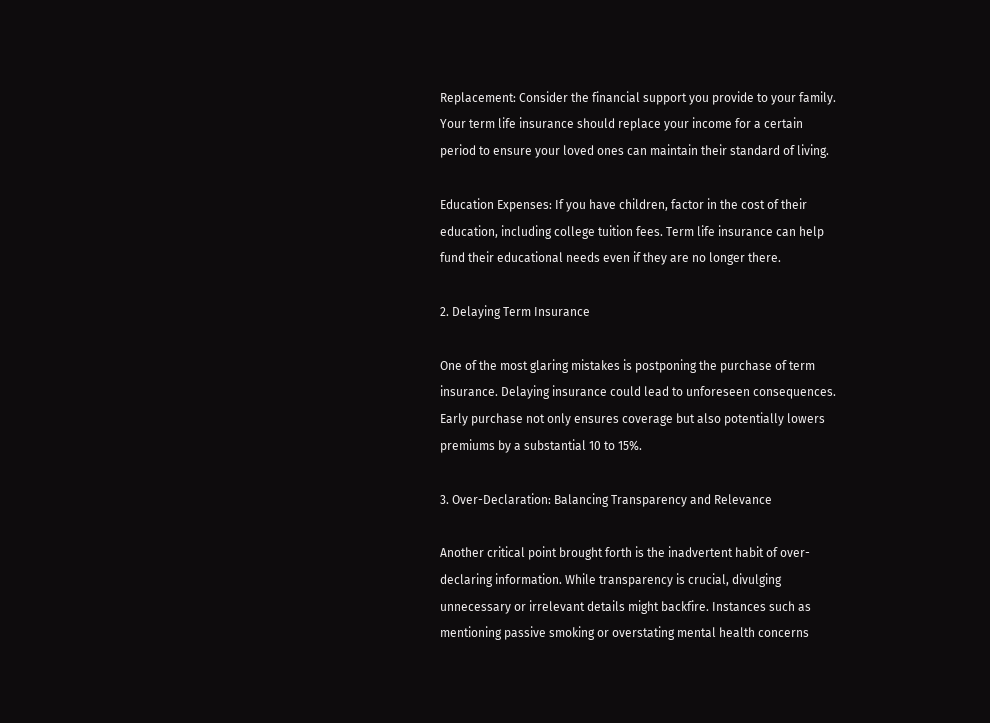Replacement: Consider the financial support you provide to your family. Your term life insurance should replace your income for a certain period to ensure your loved ones can maintain their standard of living.

Education Expenses: If you have children, factor in the cost of their education, including college tuition fees. Term life insurance can help fund their educational needs even if they are no longer there.

2. Delaying Term Insurance

One of the most glaring mistakes is postponing the purchase of term insurance. Delaying insurance could lead to unforeseen consequences. Early purchase not only ensures coverage but also potentially lowers premiums by a substantial 10 to 15%.

3. Over-Declaration: Balancing Transparency and Relevance

Another critical point brought forth is the inadvertent habit of over-declaring information. While transparency is crucial, divulging unnecessary or irrelevant details might backfire. Instances such as mentioning passive smoking or overstating mental health concerns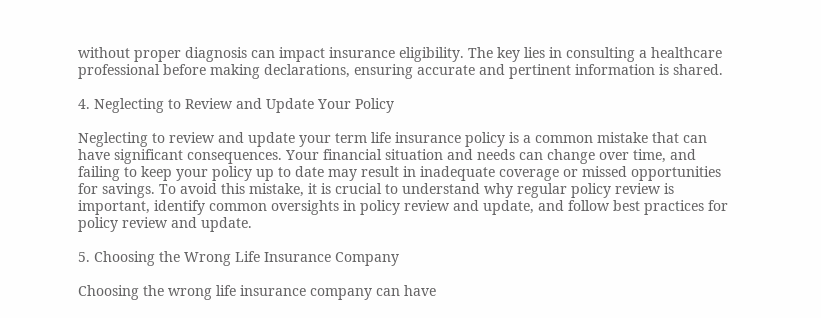without proper diagnosis can impact insurance eligibility. The key lies in consulting a healthcare professional before making declarations, ensuring accurate and pertinent information is shared.

4. Neglecting to Review and Update Your Policy

Neglecting to review and update your term life insurance policy is a common mistake that can have significant consequences. Your financial situation and needs can change over time, and failing to keep your policy up to date may result in inadequate coverage or missed opportunities for savings. To avoid this mistake, it is crucial to understand why regular policy review is important, identify common oversights in policy review and update, and follow best practices for policy review and update.

5. Choosing the Wrong Life Insurance Company

Choosing the wrong life insurance company can have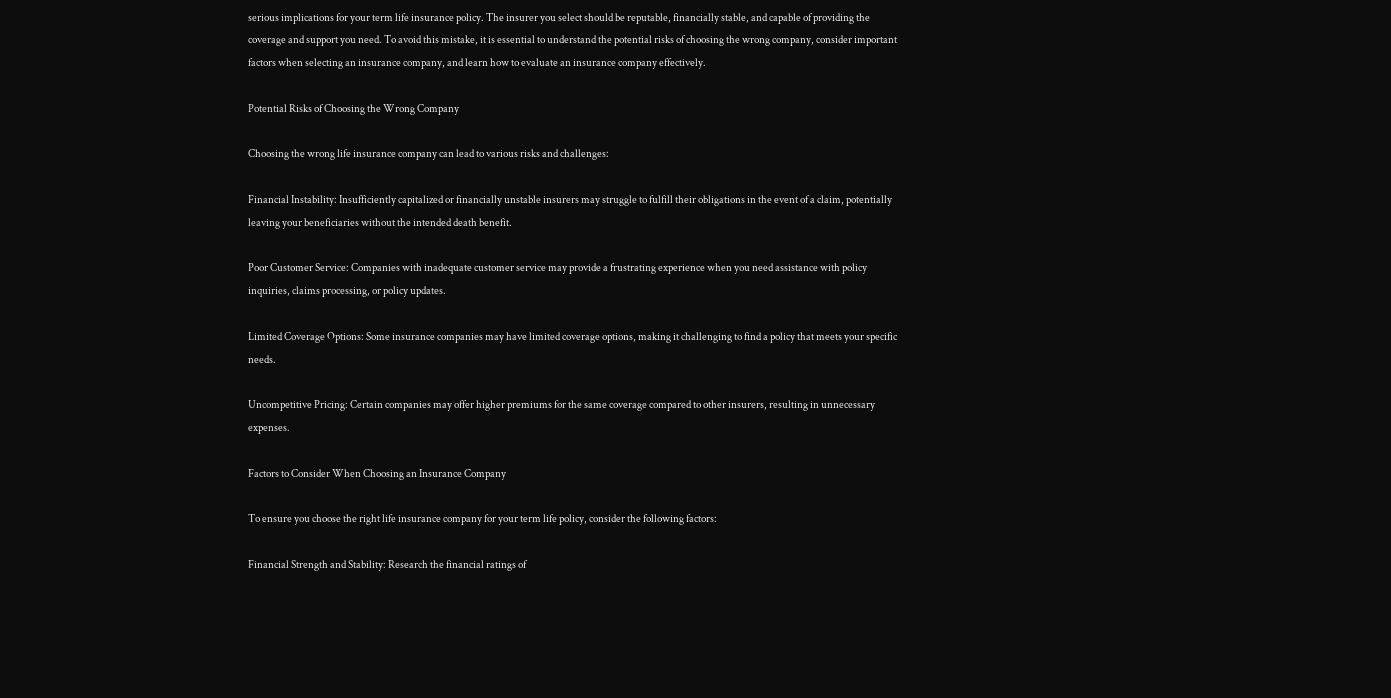serious implications for your term life insurance policy. The insurer you select should be reputable, financially stable, and capable of providing the coverage and support you need. To avoid this mistake, it is essential to understand the potential risks of choosing the wrong company, consider important factors when selecting an insurance company, and learn how to evaluate an insurance company effectively.

Potential Risks of Choosing the Wrong Company

Choosing the wrong life insurance company can lead to various risks and challenges:

Financial Instability: Insufficiently capitalized or financially unstable insurers may struggle to fulfill their obligations in the event of a claim, potentially leaving your beneficiaries without the intended death benefit.

Poor Customer Service: Companies with inadequate customer service may provide a frustrating experience when you need assistance with policy inquiries, claims processing, or policy updates.

Limited Coverage Options: Some insurance companies may have limited coverage options, making it challenging to find a policy that meets your specific needs.

Uncompetitive Pricing: Certain companies may offer higher premiums for the same coverage compared to other insurers, resulting in unnecessary expenses.

Factors to Consider When Choosing an Insurance Company

To ensure you choose the right life insurance company for your term life policy, consider the following factors:

Financial Strength and Stability: Research the financial ratings of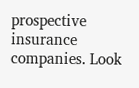prospective insurance companies. Look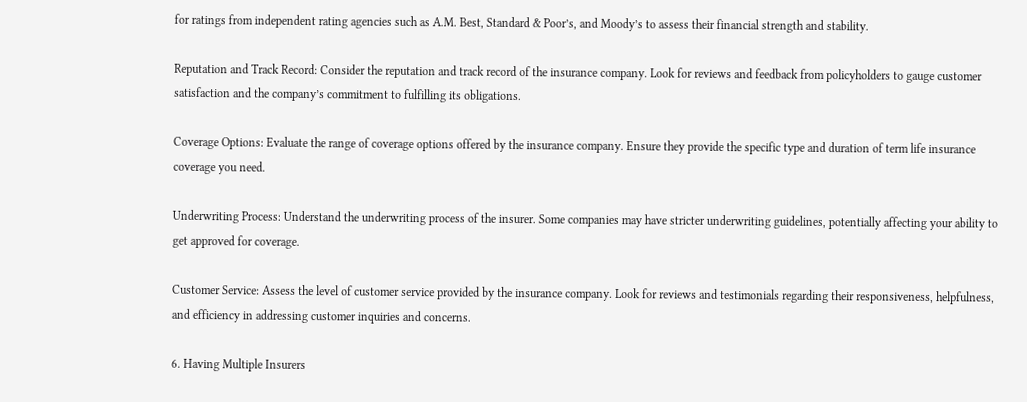for ratings from independent rating agencies such as A.M. Best, Standard & Poor’s, and Moody’s to assess their financial strength and stability.

Reputation and Track Record: Consider the reputation and track record of the insurance company. Look for reviews and feedback from policyholders to gauge customer satisfaction and the company’s commitment to fulfilling its obligations.

Coverage Options: Evaluate the range of coverage options offered by the insurance company. Ensure they provide the specific type and duration of term life insurance coverage you need.

Underwriting Process: Understand the underwriting process of the insurer. Some companies may have stricter underwriting guidelines, potentially affecting your ability to get approved for coverage.

Customer Service: Assess the level of customer service provided by the insurance company. Look for reviews and testimonials regarding their responsiveness, helpfulness, and efficiency in addressing customer inquiries and concerns.

6. Having Multiple Insurers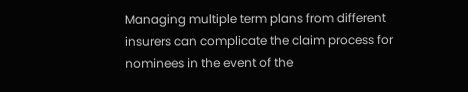Managing multiple term plans from different insurers can complicate the claim process for nominees in the event of the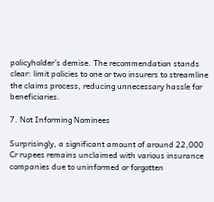policyholder’s demise. The recommendation stands clear: limit policies to one or two insurers to streamline the claims process, reducing unnecessary hassle for beneficiaries.

7. Not Informing Nominees

Surprisingly, a significant amount of around 22,000 Cr rupees remains unclaimed with various insurance companies due to uninformed or forgotten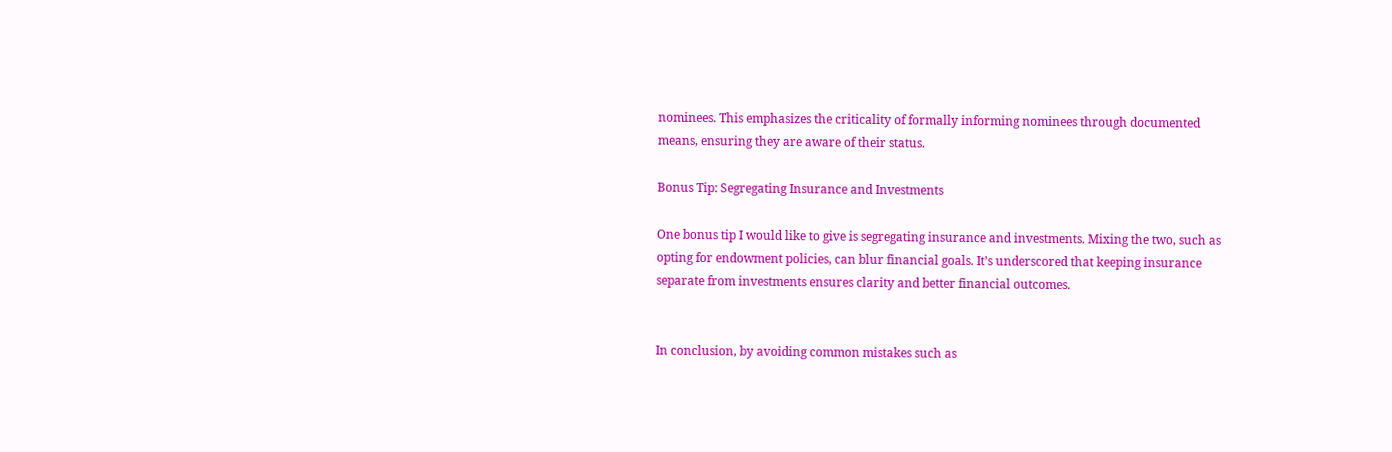nominees. This emphasizes the criticality of formally informing nominees through documented means, ensuring they are aware of their status.

Bonus Tip: Segregating Insurance and Investments

One bonus tip I would like to give is segregating insurance and investments. Mixing the two, such as opting for endowment policies, can blur financial goals. It’s underscored that keeping insurance separate from investments ensures clarity and better financial outcomes.


In conclusion, by avoiding common mistakes such as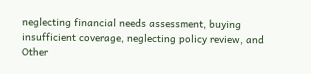neglecting financial needs assessment, buying insufficient coverage, neglecting policy review, and Other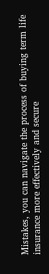Mistakes, you can navigate the process of buying term life insurance more effectively and secure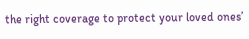the right coverage to protect your loved ones’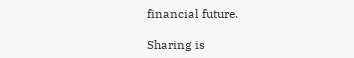financial future.

Sharing is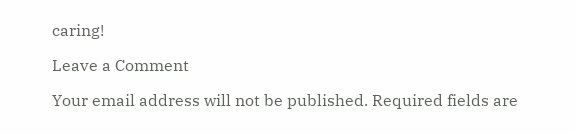caring!

Leave a Comment

Your email address will not be published. Required fields are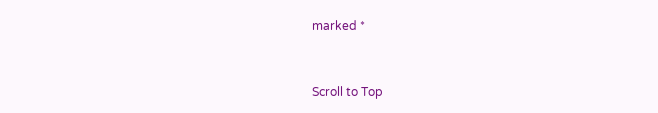marked *


Scroll to Top